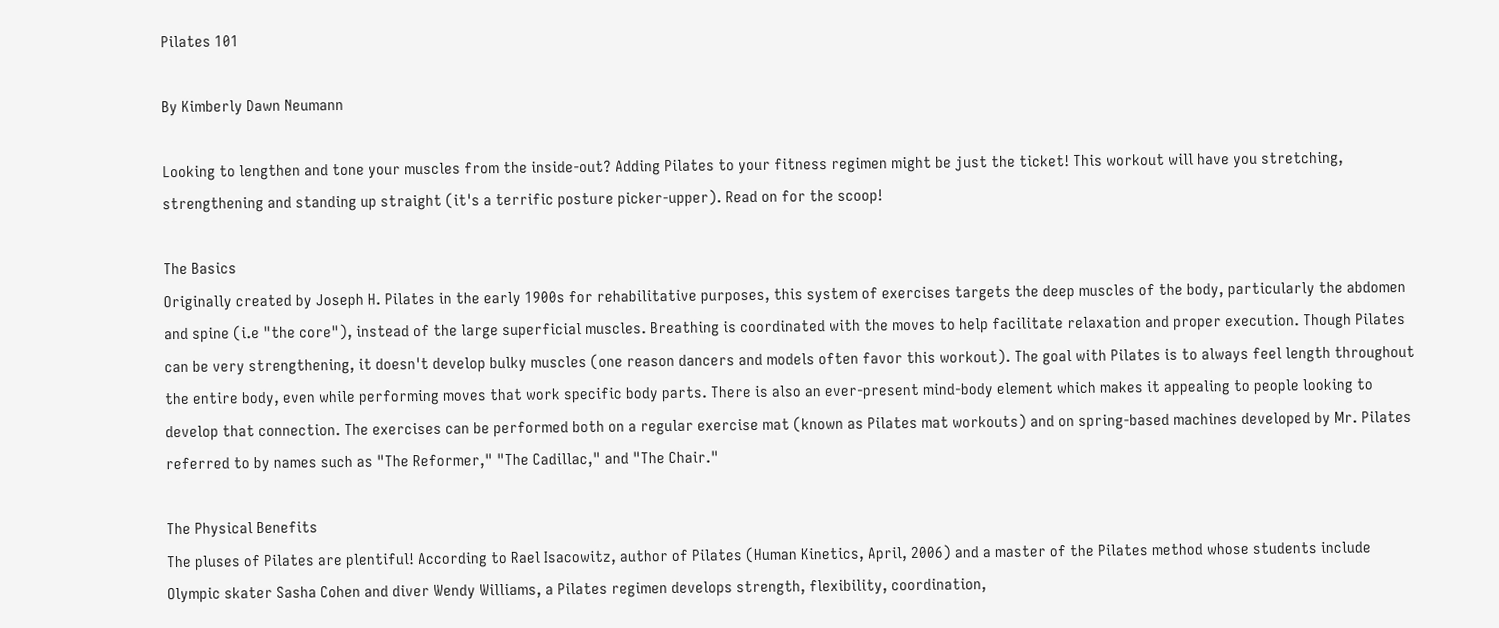Pilates 101

By Kimberly Dawn Neumann

Looking to lengthen and tone your muscles from the inside-out? Adding Pilates to your fitness regimen might be just the ticket! This workout will have you stretching, strengthening and standing up straight (it's a terrific posture picker-upper). Read on for the scoop!

The Basics
Originally created by Joseph H. Pilates in the early 1900s for rehabilitative purposes, this system of exercises targets the deep muscles of the body, particularly the abdomen and spine (i.e "the core"), instead of the large superficial muscles. Breathing is coordinated with the moves to help facilitate relaxation and proper execution. Though Pilates can be very strengthening, it doesn't develop bulky muscles (one reason dancers and models often favor this workout). The goal with Pilates is to always feel length throughout the entire body, even while performing moves that work specific body parts. There is also an ever-present mind-body element which makes it appealing to people looking to develop that connection. The exercises can be performed both on a regular exercise mat (known as Pilates mat workouts) and on spring-based machines developed by Mr. Pilates referred to by names such as "The Reformer," "The Cadillac," and "The Chair."

The Physical Benefits
The pluses of Pilates are plentiful! According to Rael Isacowitz, author of Pilates (Human Kinetics, April, 2006) and a master of the Pilates method whose students include Olympic skater Sasha Cohen and diver Wendy Williams, a Pilates regimen develops strength, flexibility, coordination,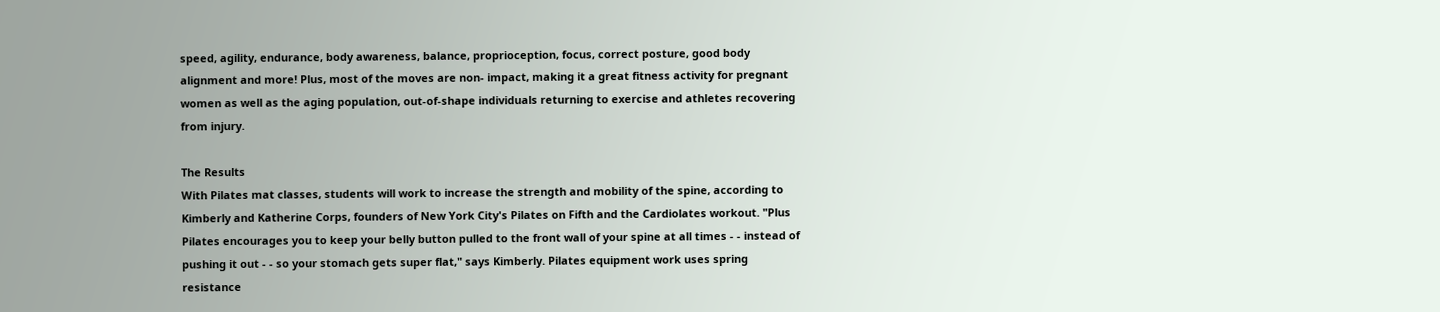speed, agility, endurance, body awareness, balance, proprioception, focus, correct posture, good body alignment and more! Plus, most of the moves are non- impact, making it a great fitness activity for pregnant women as well as the aging population, out-of-shape individuals returning to exercise and athletes recovering from injury.

The Results
With Pilates mat classes, students will work to increase the strength and mobility of the spine, according to Kimberly and Katherine Corps, founders of New York City's Pilates on Fifth and the Cardiolates workout. "Plus Pilates encourages you to keep your belly button pulled to the front wall of your spine at all times - - instead of pushing it out - - so your stomach gets super flat," says Kimberly. Pilates equipment work uses spring resistance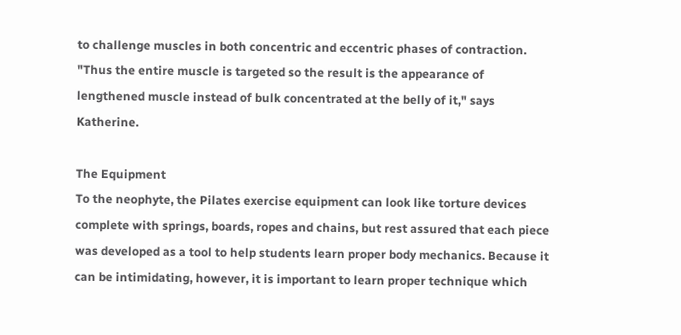to challenge muscles in both concentric and eccentric phases of contraction. "Thus the entire muscle is targeted so the result is the appearance of lengthened muscle instead of bulk concentrated at the belly of it," says Katherine.

The Equipment
To the neophyte, the Pilates exercise equipment can look like torture devices complete with springs, boards, ropes and chains, but rest assured that each piece was developed as a tool to help students learn proper body mechanics. Because it can be intimidating, however, it is important to learn proper technique which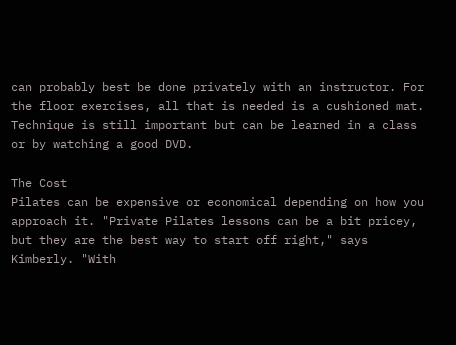can probably best be done privately with an instructor. For the floor exercises, all that is needed is a cushioned mat. Technique is still important but can be learned in a class or by watching a good DVD.

The Cost
Pilates can be expensive or economical depending on how you approach it. "Private Pilates lessons can be a bit pricey, but they are the best way to start off right," says Kimberly. "With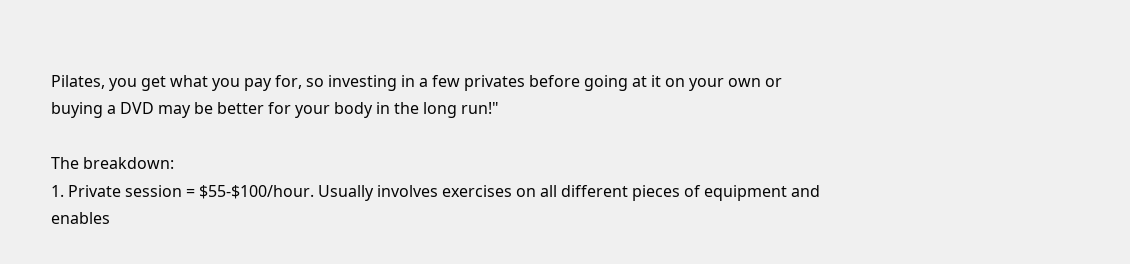Pilates, you get what you pay for, so investing in a few privates before going at it on your own or buying a DVD may be better for your body in the long run!"

The breakdown:
1. Private session = $55-$100/hour. Usually involves exercises on all different pieces of equipment and enables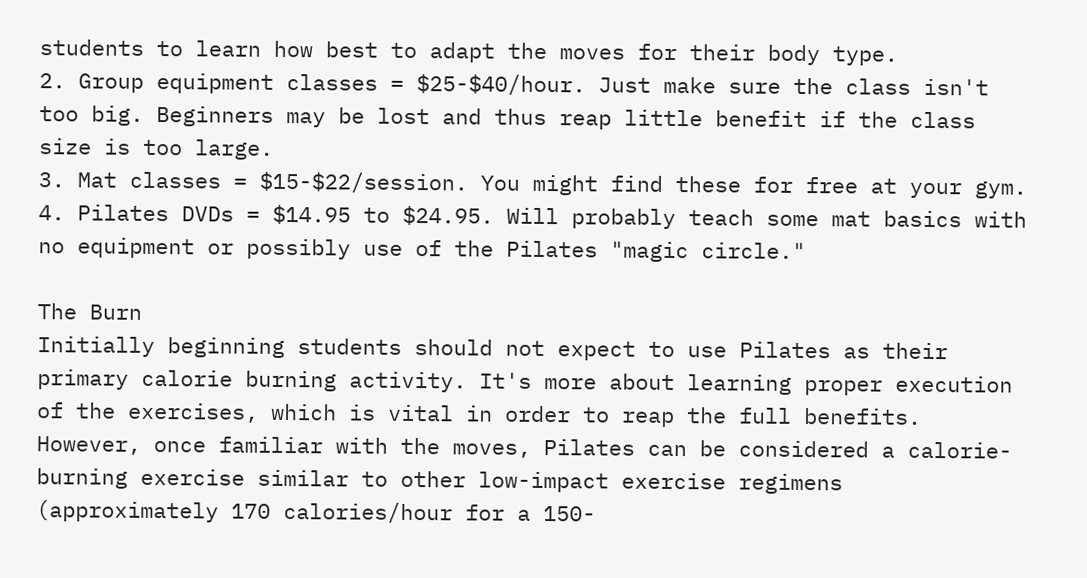students to learn how best to adapt the moves for their body type.
2. Group equipment classes = $25-$40/hour. Just make sure the class isn't too big. Beginners may be lost and thus reap little benefit if the class size is too large.
3. Mat classes = $15-$22/session. You might find these for free at your gym.
4. Pilates DVDs = $14.95 to $24.95. Will probably teach some mat basics with no equipment or possibly use of the Pilates "magic circle."

The Burn
Initially beginning students should not expect to use Pilates as their primary calorie burning activity. It's more about learning proper execution of the exercises, which is vital in order to reap the full benefits. However, once familiar with the moves, Pilates can be considered a calorie-burning exercise similar to other low-impact exercise regimens (approximately 170 calories/hour for a 150-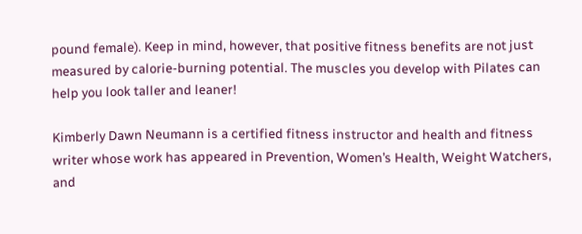pound female). Keep in mind, however, that positive fitness benefits are not just measured by calorie-burning potential. The muscles you develop with Pilates can help you look taller and leaner!

Kimberly Dawn Neumann is a certified fitness instructor and health and fitness writer whose work has appeared in Prevention, Women’s Health, Weight Watchers, and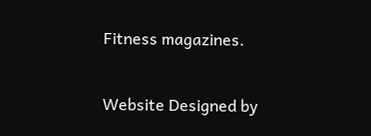Fitness magazines.

Website Designed by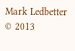Mark Ledbetter © 2013